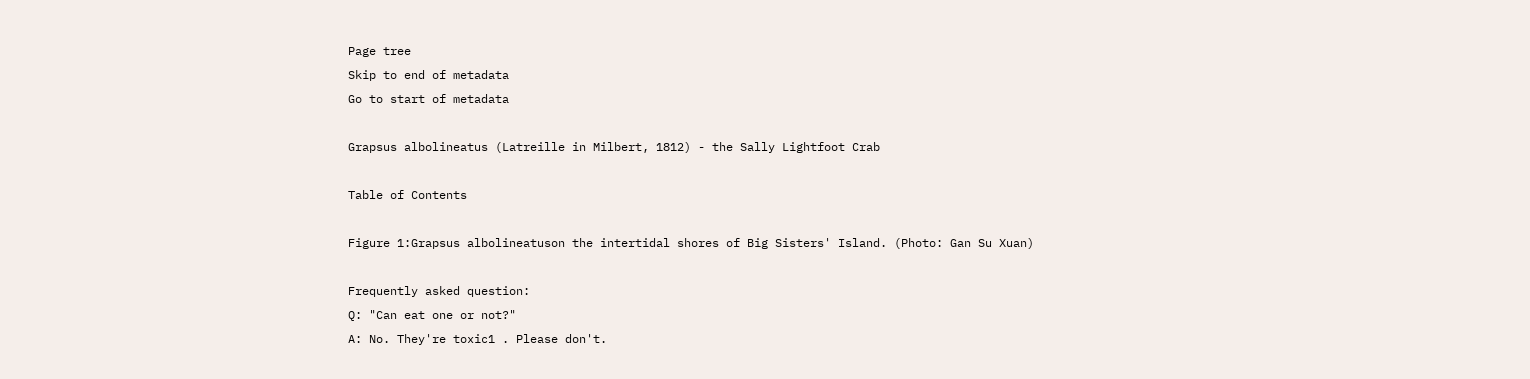Page tree
Skip to end of metadata
Go to start of metadata

Grapsus albolineatus (Latreille in Milbert, 1812) - the Sally Lightfoot Crab

Table of Contents

Figure 1:Grapsus albolineatuson the intertidal shores of Big Sisters' Island. (Photo: Gan Su Xuan)

Frequently asked question:
Q: "Can eat one or not?"
A: No. They're toxic1 . Please don't.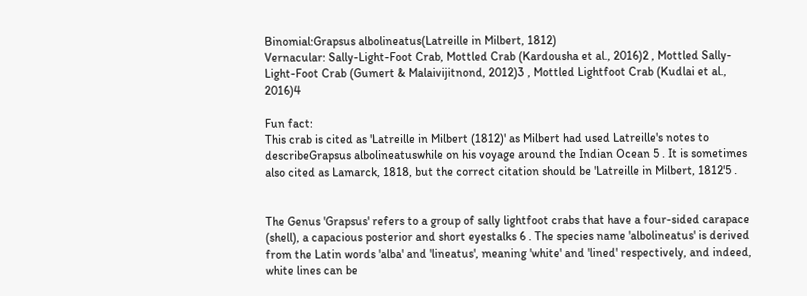Binomial:Grapsus albolineatus(Latreille in Milbert, 1812)
Vernacular: Sally-Light-Foot Crab, Mottled Crab (Kardousha et al., 2016)2 , Mottled Sally-Light-Foot Crab (Gumert & Malaivijitnond, 2012)3 , Mottled Lightfoot Crab (Kudlai et al., 2016)4

Fun fact:
This crab is cited as 'Latreille in Milbert (1812)' as Milbert had used Latreille's notes to describeGrapsus albolineatuswhile on his voyage around the Indian Ocean 5 . It is sometimes also cited as Lamarck, 1818, but the correct citation should be 'Latreille in Milbert, 1812'5 .


The Genus 'Grapsus' refers to a group of sally lightfoot crabs that have a four-sided carapace (shell), a capacious posterior and short eyestalks 6 . The species name 'albolineatus' is derived from the Latin words 'alba' and 'lineatus', meaning 'white' and 'lined' respectively, and indeed, white lines can be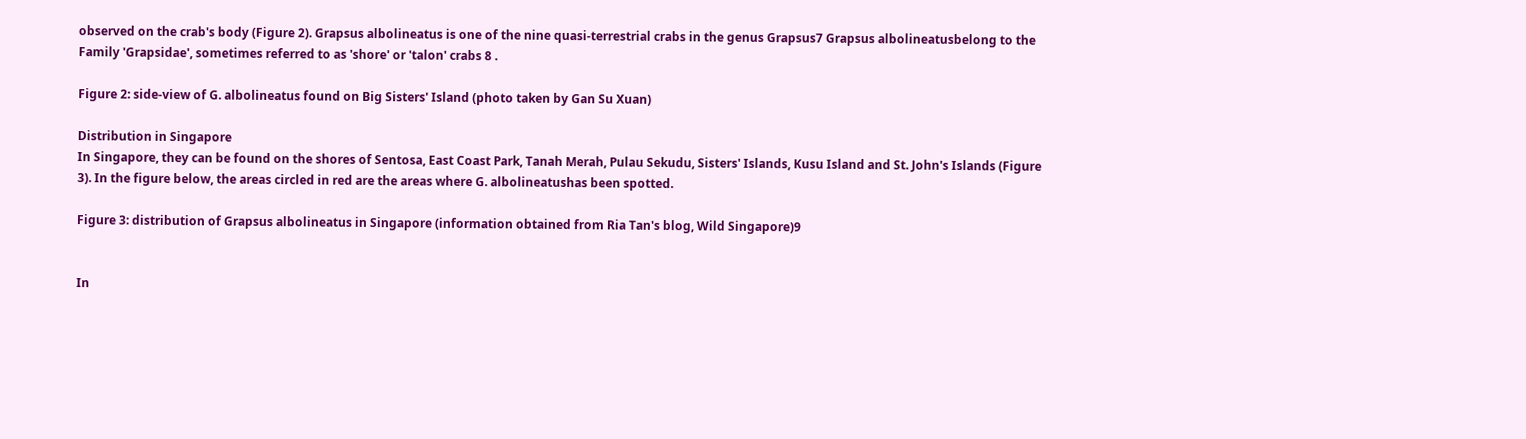observed on the crab's body (Figure 2). Grapsus albolineatus is one of the nine quasi-terrestrial crabs in the genus Grapsus7 Grapsus albolineatusbelong to the Family 'Grapsidae', sometimes referred to as 'shore' or 'talon' crabs 8 .

Figure 2: side-view of G. albolineatus found on Big Sisters' Island (photo taken by Gan Su Xuan)

Distribution in Singapore
In Singapore, they can be found on the shores of Sentosa, East Coast Park, Tanah Merah, Pulau Sekudu, Sisters' Islands, Kusu Island and St. John's Islands (Figure 3). In the figure below, the areas circled in red are the areas where G. albolineatushas been spotted.

Figure 3: distribution of Grapsus albolineatus in Singapore (information obtained from Ria Tan's blog, Wild Singapore)9


In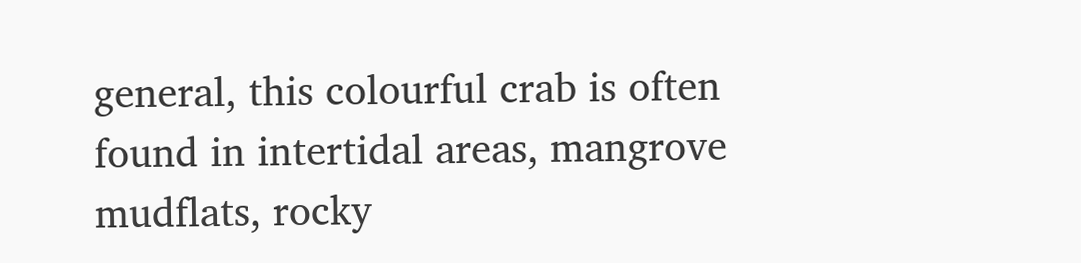general, this colourful crab is often found in intertidal areas, mangrove mudflats, rocky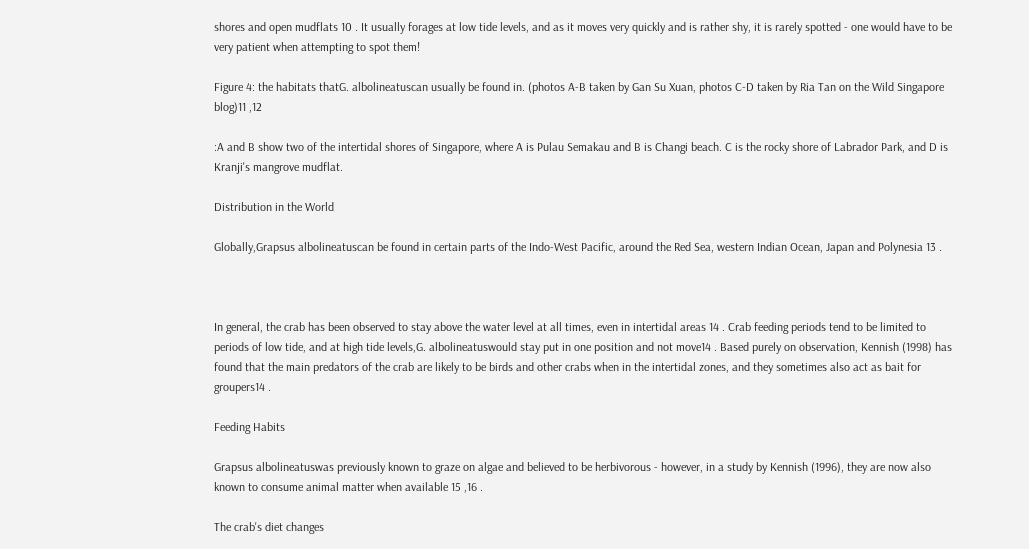shores and open mudflats 10 . It usually forages at low tide levels, and as it moves very quickly and is rather shy, it is rarely spotted - one would have to be very patient when attempting to spot them!

Figure 4: the habitats thatG. albolineatuscan usually be found in. (photos A-B taken by Gan Su Xuan, photos C-D taken by Ria Tan on the Wild Singapore blog)11 ,12

:A and B show two of the intertidal shores of Singapore, where A is Pulau Semakau and B is Changi beach. C is the rocky shore of Labrador Park, and D is Kranji's mangrove mudflat.

Distribution in the World

Globally,Grapsus albolineatuscan be found in certain parts of the Indo-West Pacific, around the Red Sea, western Indian Ocean, Japan and Polynesia 13 .



In general, the crab has been observed to stay above the water level at all times, even in intertidal areas 14 . Crab feeding periods tend to be limited to periods of low tide, and at high tide levels,G. albolineatuswould stay put in one position and not move14 . Based purely on observation, Kennish (1998) has found that the main predators of the crab are likely to be birds and other crabs when in the intertidal zones, and they sometimes also act as bait for groupers14 .

Feeding Habits

Grapsus albolineatuswas previously known to graze on algae and believed to be herbivorous - however, in a study by Kennish (1996), they are now also known to consume animal matter when available 15 ,16 .

The crab's diet changes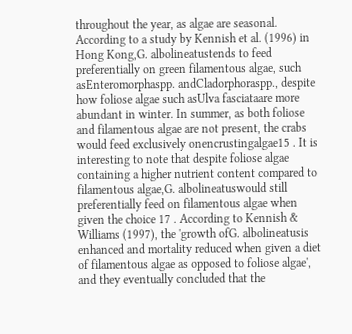throughout the year, as algae are seasonal. According to a study by Kennish et al. (1996) in Hong Kong,G. albolineatustends to feed preferentially on green filamentous algae, such asEnteromorphaspp. andCladorphoraspp., despite how foliose algae such asUlva fasciataare more abundant in winter. In summer, as both foliose and filamentous algae are not present, the crabs would feed exclusively onencrustingalgae15 . It is interesting to note that despite foliose algae containing a higher nutrient content compared to filamentous algae,G. albolineatuswould still preferentially feed on filamentous algae when given the choice 17 . According to Kennish & Williams (1997), the 'growth ofG. albolineatusis enhanced and mortality reduced when given a diet of filamentous algae as opposed to foliose algae', and they eventually concluded that the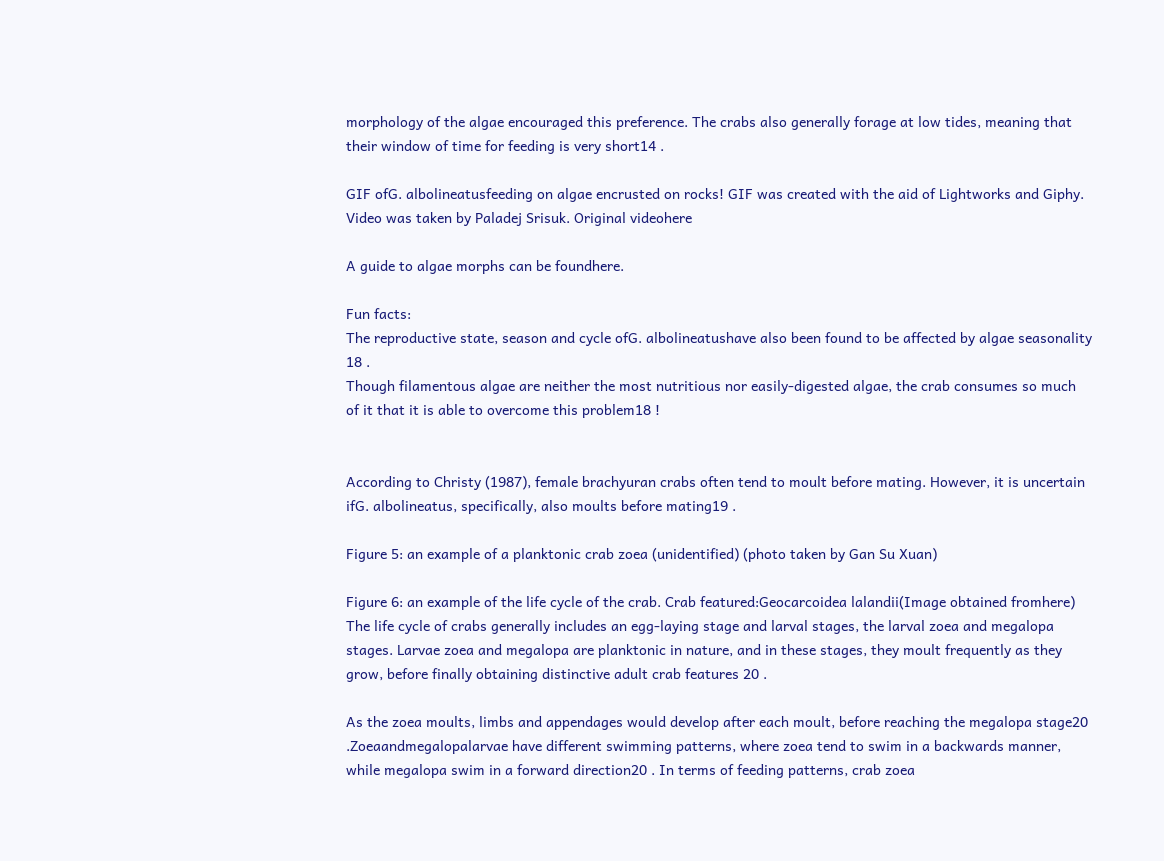morphology of the algae encouraged this preference. The crabs also generally forage at low tides, meaning that their window of time for feeding is very short14 .

GIF ofG. albolineatusfeeding on algae encrusted on rocks! GIF was created with the aid of Lightworks and Giphy. Video was taken by Paladej Srisuk. Original videohere

A guide to algae morphs can be foundhere.

Fun facts:
The reproductive state, season and cycle ofG. albolineatushave also been found to be affected by algae seasonality 18 .
Though filamentous algae are neither the most nutritious nor easily-digested algae, the crab consumes so much of it that it is able to overcome this problem18 !


According to Christy (1987), female brachyuran crabs often tend to moult before mating. However, it is uncertain ifG. albolineatus, specifically, also moults before mating19 .

Figure 5: an example of a planktonic crab zoea (unidentified) (photo taken by Gan Su Xuan)

Figure 6: an example of the life cycle of the crab. Crab featured:Geocarcoidea lalandii(Image obtained fromhere)
The life cycle of crabs generally includes an egg-laying stage and larval stages, the larval zoea and megalopa stages. Larvae zoea and megalopa are planktonic in nature, and in these stages, they moult frequently as they grow, before finally obtaining distinctive adult crab features 20 .

As the zoea moults, limbs and appendages would develop after each moult, before reaching the megalopa stage20 .Zoeaandmegalopalarvae have different swimming patterns, where zoea tend to swim in a backwards manner, while megalopa swim in a forward direction20 . In terms of feeding patterns, crab zoea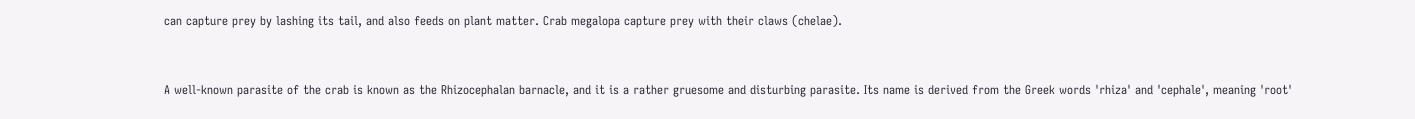can capture prey by lashing its tail, and also feeds on plant matter. Crab megalopa capture prey with their claws (chelae).


A well-known parasite of the crab is known as the Rhizocephalan barnacle, and it is a rather gruesome and disturbing parasite. Its name is derived from the Greek words 'rhiza' and 'cephale', meaning 'root'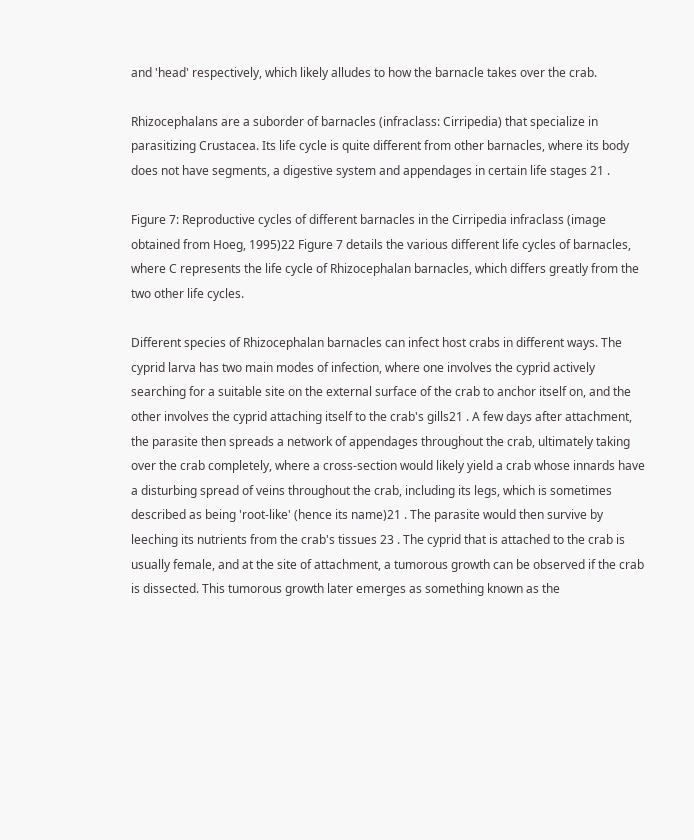and 'head' respectively, which likely alludes to how the barnacle takes over the crab.

Rhizocephalans are a suborder of barnacles (infraclass: Cirripedia) that specialize in parasitizing Crustacea. Its life cycle is quite different from other barnacles, where its body does not have segments, a digestive system and appendages in certain life stages 21 .

Figure 7: Reproductive cycles of different barnacles in the Cirripedia infraclass (image obtained from Hoeg, 1995)22 Figure 7 details the various different life cycles of barnacles, where C represents the life cycle of Rhizocephalan barnacles, which differs greatly from the two other life cycles.

Different species of Rhizocephalan barnacles can infect host crabs in different ways. The cyprid larva has two main modes of infection, where one involves the cyprid actively searching for a suitable site on the external surface of the crab to anchor itself on, and the other involves the cyprid attaching itself to the crab's gills21 . A few days after attachment, the parasite then spreads a network of appendages throughout the crab, ultimately taking over the crab completely, where a cross-section would likely yield a crab whose innards have a disturbing spread of veins throughout the crab, including its legs, which is sometimes described as being 'root-like' (hence its name)21 . The parasite would then survive by leeching its nutrients from the crab's tissues 23 . The cyprid that is attached to the crab is usually female, and at the site of attachment, a tumorous growth can be observed if the crab is dissected. This tumorous growth later emerges as something known as the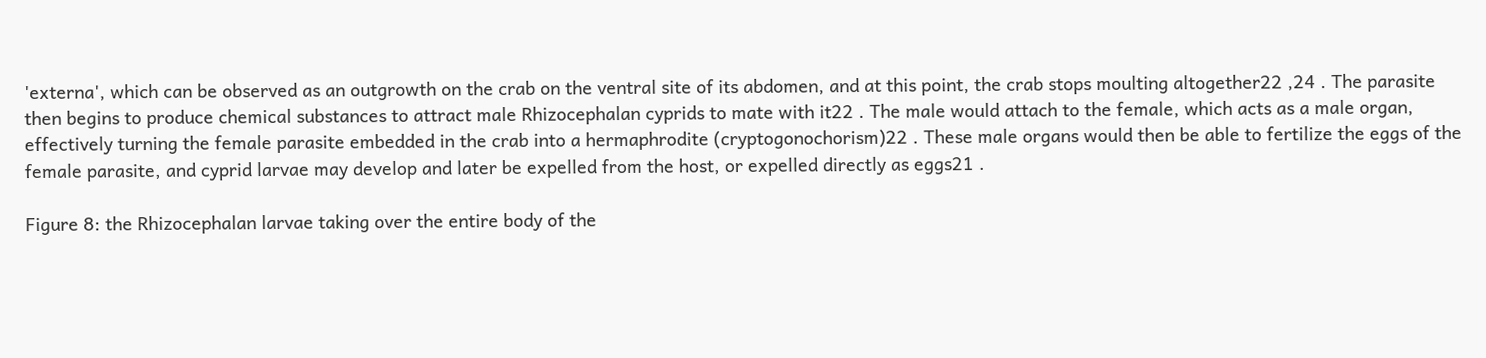'externa', which can be observed as an outgrowth on the crab on the ventral site of its abdomen, and at this point, the crab stops moulting altogether22 ,24 . The parasite then begins to produce chemical substances to attract male Rhizocephalan cyprids to mate with it22 . The male would attach to the female, which acts as a male organ, effectively turning the female parasite embedded in the crab into a hermaphrodite (cryptogonochorism)22 . These male organs would then be able to fertilize the eggs of the female parasite, and cyprid larvae may develop and later be expelled from the host, or expelled directly as eggs21 .

Figure 8: the Rhizocephalan larvae taking over the entire body of the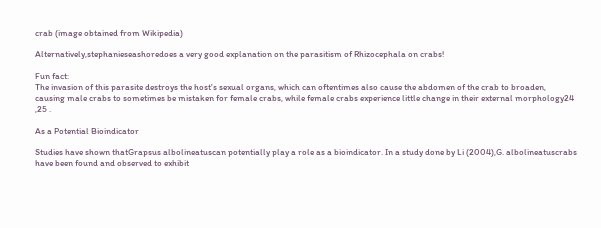crab (image obtained from Wikipedia)

Alternatively,stephanieseashoredoes a very good explanation on the parasitism of Rhizocephala on crabs!

Fun fact:
The invasion of this parasite destroys the host's sexual organs, which can oftentimes also cause the abdomen of the crab to broaden, causing male crabs to sometimes be mistaken for female crabs, while female crabs experience little change in their external morphology24 ,25 .

As a Potential Bioindicator

Studies have shown thatGrapsus albolineatuscan potentially play a role as a bioindicator. In a study done by Li (2004),G. albolineatuscrabs have been found and observed to exhibit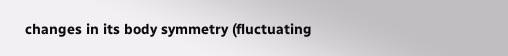changes in its body symmetry (fluctuating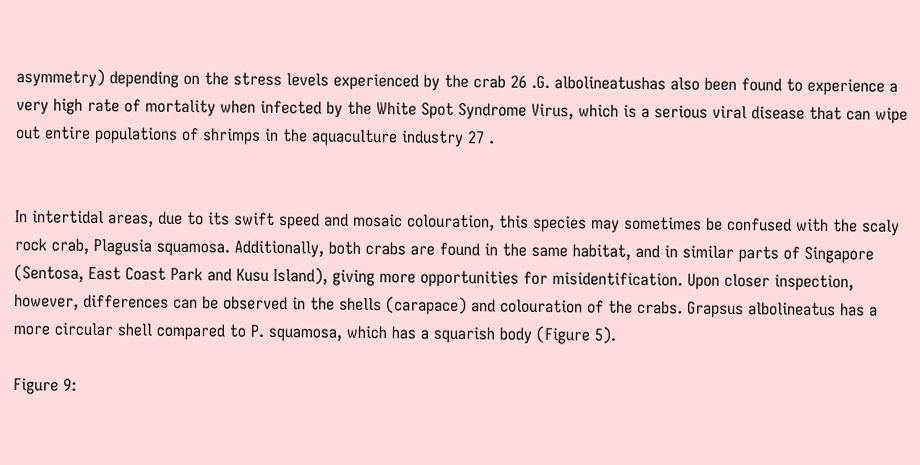asymmetry) depending on the stress levels experienced by the crab 26 .G. albolineatushas also been found to experience a very high rate of mortality when infected by the White Spot Syndrome Virus, which is a serious viral disease that can wipe out entire populations of shrimps in the aquaculture industry 27 .


In intertidal areas, due to its swift speed and mosaic colouration, this species may sometimes be confused with the scaly rock crab, Plagusia squamosa. Additionally, both crabs are found in the same habitat, and in similar parts of Singapore (Sentosa, East Coast Park and Kusu Island), giving more opportunities for misidentification. Upon closer inspection, however, differences can be observed in the shells (carapace) and colouration of the crabs. Grapsus albolineatus has a more circular shell compared to P. squamosa, which has a squarish body (Figure 5).

Figure 9: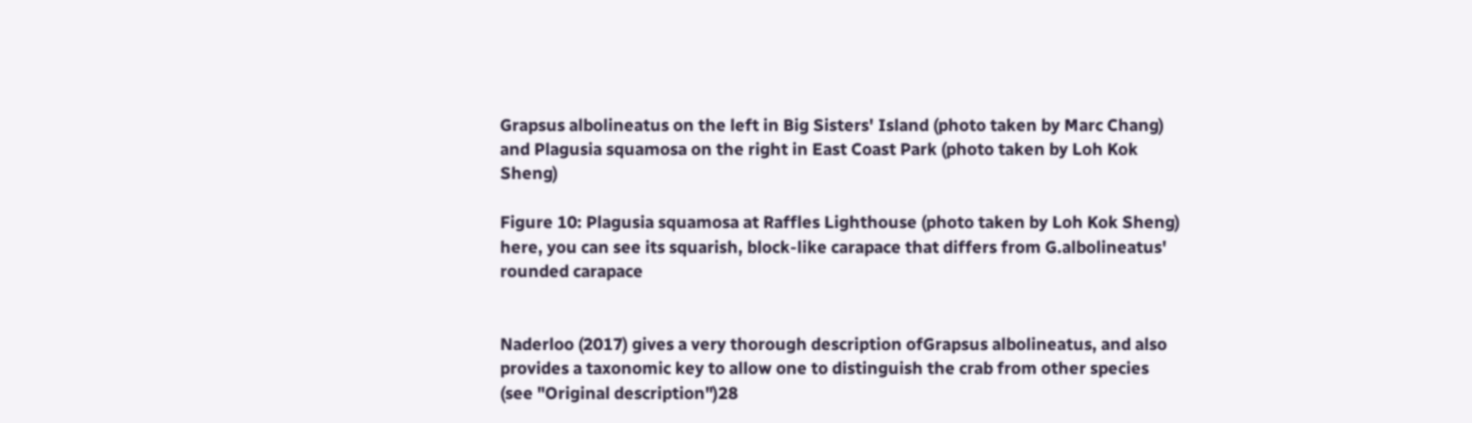Grapsus albolineatus on the left in Big Sisters' Island (photo taken by Marc Chang) and Plagusia squamosa on the right in East Coast Park (photo taken by Loh Kok Sheng)

Figure 10: Plagusia squamosa at Raffles Lighthouse (photo taken by Loh Kok Sheng) here, you can see its squarish, block-like carapace that differs from G.albolineatus' rounded carapace


Naderloo (2017) gives a very thorough description ofGrapsus albolineatus, and also provides a taxonomic key to allow one to distinguish the crab from other species (see "Original description")28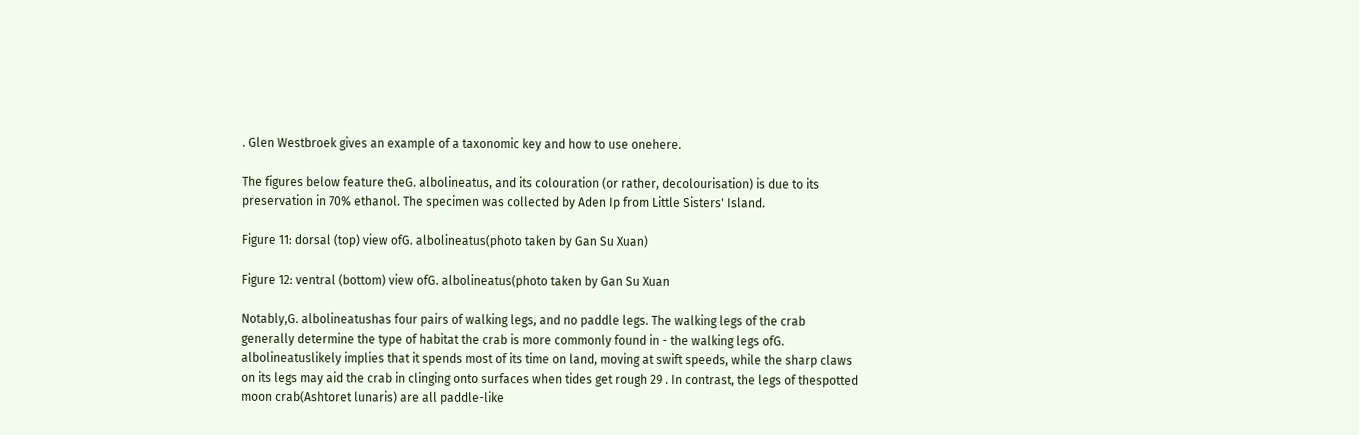. Glen Westbroek gives an example of a taxonomic key and how to use onehere.

The figures below feature theG. albolineatus, and its colouration (or rather, decolourisation) is due to its preservation in 70% ethanol. The specimen was collected by Aden Ip from Little Sisters' Island.

Figure 11: dorsal (top) view ofG. albolineatus(photo taken by Gan Su Xuan)

Figure 12: ventral (bottom) view ofG. albolineatus(photo taken by Gan Su Xuan

Notably,G. albolineatushas four pairs of walking legs, and no paddle legs. The walking legs of the crab generally determine the type of habitat the crab is more commonly found in - the walking legs ofG. albolineatuslikely implies that it spends most of its time on land, moving at swift speeds, while the sharp claws on its legs may aid the crab in clinging onto surfaces when tides get rough 29 . In contrast, the legs of thespotted moon crab(Ashtoret lunaris) are all paddle-like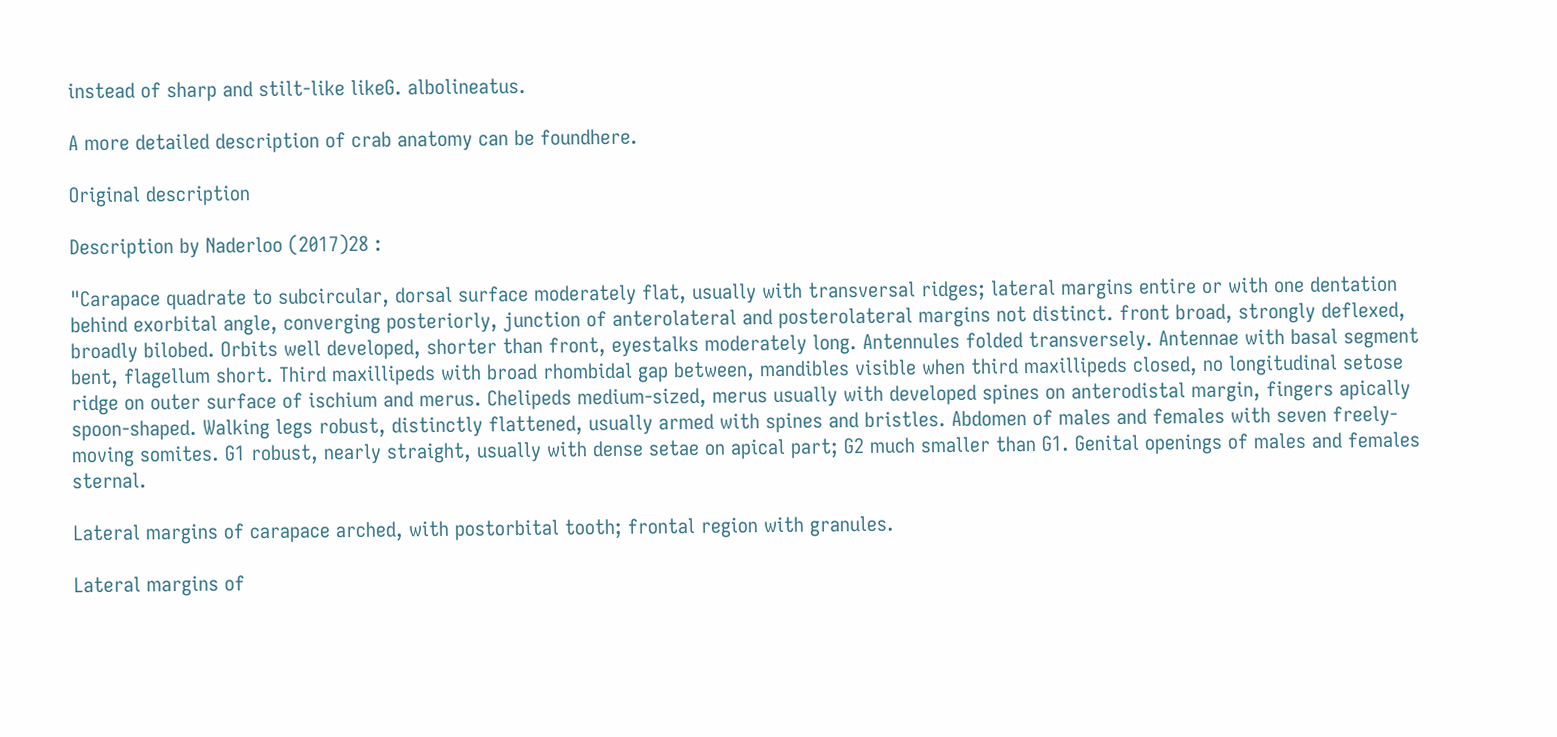instead of sharp and stilt-like likeG. albolineatus.

A more detailed description of crab anatomy can be foundhere.

Original description

Description by Naderloo (2017)28 :

"Carapace quadrate to subcircular, dorsal surface moderately flat, usually with transversal ridges; lateral margins entire or with one dentation behind exorbital angle, converging posteriorly, junction of anterolateral and posterolateral margins not distinct. front broad, strongly deflexed, broadly bilobed. Orbits well developed, shorter than front, eyestalks moderately long. Antennules folded transversely. Antennae with basal segment bent, flagellum short. Third maxillipeds with broad rhombidal gap between, mandibles visible when third maxillipeds closed, no longitudinal setose ridge on outer surface of ischium and merus. Chelipeds medium-sized, merus usually with developed spines on anterodistal margin, fingers apically spoon-shaped. Walking legs robust, distinctly flattened, usually armed with spines and bristles. Abdomen of males and females with seven freely-moving somites. G1 robust, nearly straight, usually with dense setae on apical part; G2 much smaller than G1. Genital openings of males and females sternal.

Lateral margins of carapace arched, with postorbital tooth; frontal region with granules.

Lateral margins of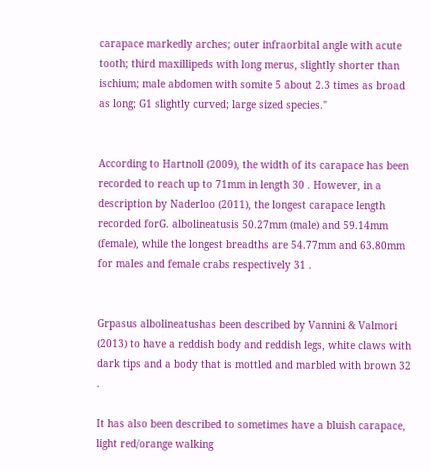carapace markedly arches; outer infraorbital angle with acute tooth; third maxillipeds with long merus, slightly shorter than ischium; male abdomen with somite 5 about 2.3 times as broad as long; G1 slightly curved; large sized species."


According to Hartnoll (2009), the width of its carapace has been recorded to reach up to 71mm in length 30 . However, in a description by Naderloo (2011), the longest carapace length recorded forG. albolineatusis 50.27mm (male) and 59.14mm (female), while the longest breadths are 54.77mm and 63.80mm for males and female crabs respectively 31 .


Grpasus albolineatushas been described by Vannini & Valmori (2013) to have a reddish body and reddish legs, white claws with dark tips and a body that is mottled and marbled with brown 32 .

It has also been described to sometimes have a bluish carapace, light red/orange walking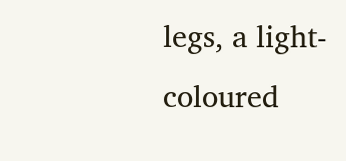legs, a light-coloured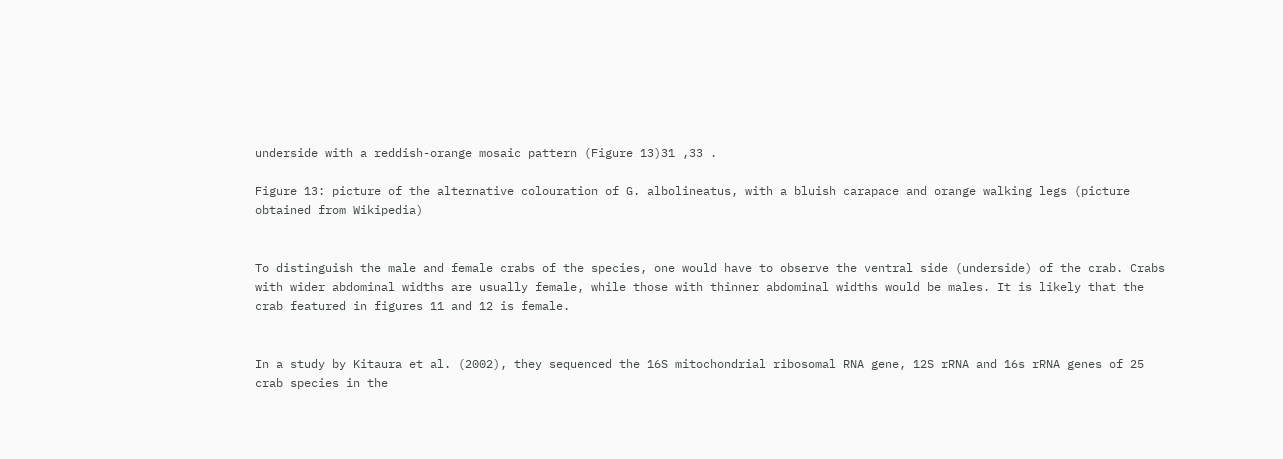underside with a reddish-orange mosaic pattern (Figure 13)31 ,33 .

Figure 13: picture of the alternative colouration of G. albolineatus, with a bluish carapace and orange walking legs (picture obtained from Wikipedia)


To distinguish the male and female crabs of the species, one would have to observe the ventral side (underside) of the crab. Crabs with wider abdominal widths are usually female, while those with thinner abdominal widths would be males. It is likely that the crab featured in figures 11 and 12 is female.


In a study by Kitaura et al. (2002), they sequenced the 16S mitochondrial ribosomal RNA gene, 12S rRNA and 16s rRNA genes of 25 crab species in the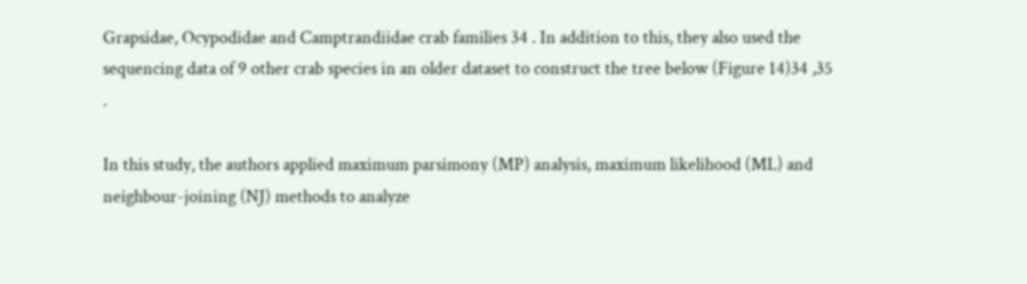Grapsidae, Ocypodidae and Camptrandiidae crab families 34 . In addition to this, they also used the sequencing data of 9 other crab species in an older dataset to construct the tree below (Figure 14)34 ,35 .

In this study, the authors applied maximum parsimony (MP) analysis, maximum likelihood (ML) and neighbour-joining (NJ) methods to analyze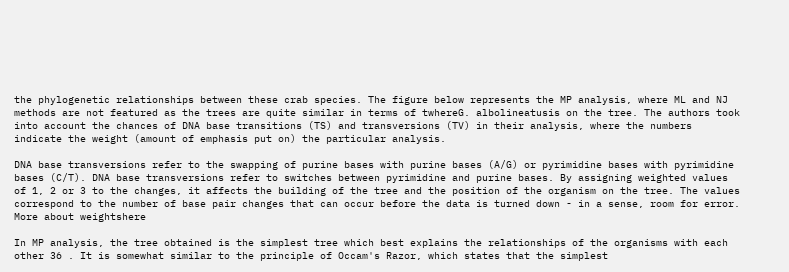the phylogenetic relationships between these crab species. The figure below represents the MP analysis, where ML and NJ methods are not featured as the trees are quite similar in terms of twhereG. albolineatusis on the tree. The authors took into account the chances of DNA base transitions (TS) and transversions (TV) in their analysis, where the numbers indicate the weight (amount of emphasis put on) the particular analysis.

DNA base transversions refer to the swapping of purine bases with purine bases (A/G) or pyrimidine bases with pyrimidine bases (C/T). DNA base transversions refer to switches between pyrimidine and purine bases. By assigning weighted values of 1, 2 or 3 to the changes, it affects the building of the tree and the position of the organism on the tree. The values correspond to the number of base pair changes that can occur before the data is turned down - in a sense, room for error. More about weightshere

In MP analysis, the tree obtained is the simplest tree which best explains the relationships of the organisms with each other 36 . It is somewhat similar to the principle of Occam's Razor, which states that the simplest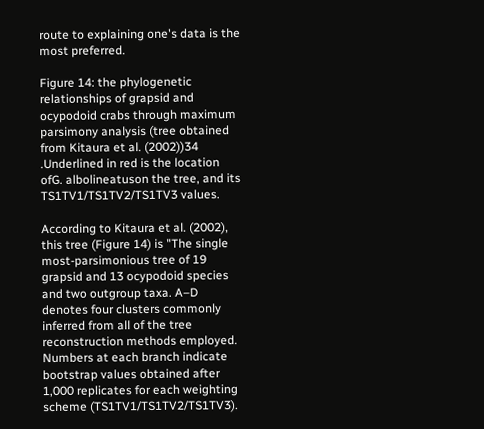route to explaining one's data is the most preferred.

Figure 14: the phylogenetic relationships of grapsid and ocypodoid crabs through maximum parsimony analysis (tree obtained from Kitaura et al. (2002))34 .Underlined in red is the location ofG. albolineatuson the tree, and its TS1TV1/TS1TV2/TS1TV3 values.

According to Kitaura et al. (2002), this tree (Figure 14) is "The single most-parsimonious tree of 19 grapsid and 13 ocypodoid species and two outgroup taxa. A–D denotes four clusters commonly inferred from all of the tree reconstruction methods employed. Numbers at each branch indicate bootstrap values obtained after 1,000 replicates for each weighting scheme (TS1TV1/TS1TV2/TS1TV3).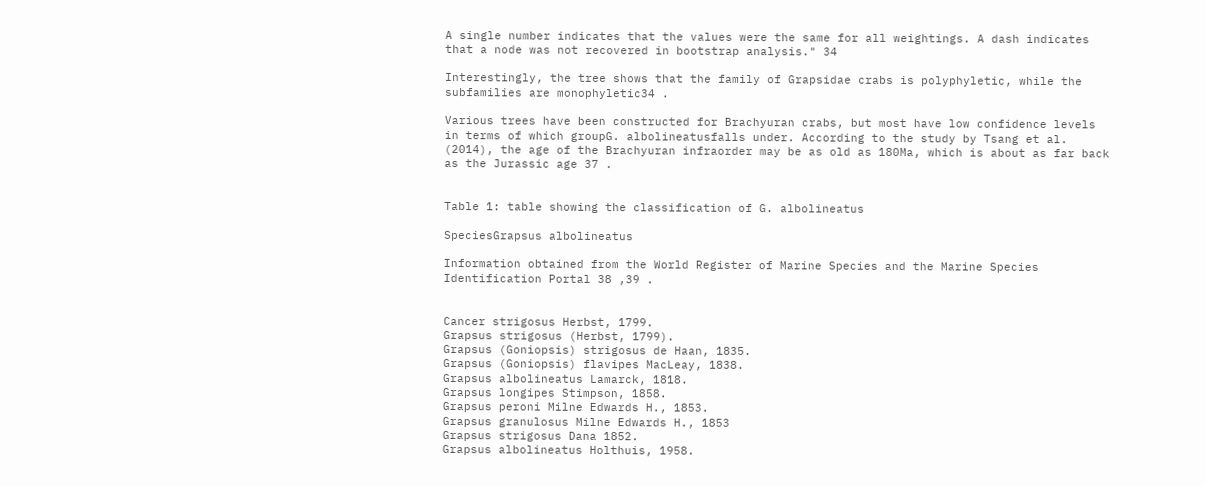A single number indicates that the values were the same for all weightings. A dash indicates that a node was not recovered in bootstrap analysis." 34

Interestingly, the tree shows that the family of Grapsidae crabs is polyphyletic, while the subfamilies are monophyletic34 .

Various trees have been constructed for Brachyuran crabs, but most have low confidence levels in terms of which groupG. albolineatusfalls under. According to the study by Tsang et al. (2014), the age of the Brachyuran infraorder may be as old as 180Ma, which is about as far back as the Jurassic age 37 .


Table 1: table showing the classification of G. albolineatus

SpeciesGrapsus albolineatus

Information obtained from the World Register of Marine Species and the Marine Species Identification Portal 38 ,39 .


Cancer strigosus Herbst, 1799.
Grapsus strigosus (Herbst, 1799).
Grapsus (Goniopsis) strigosus de Haan, 1835.
Grapsus (Goniopsis) flavipes MacLeay, 1838.
Grapsus albolineatus Lamarck, 1818.
Grapsus longipes Stimpson, 1858.
Grapsus peroni Milne Edwards H., 1853.
Grapsus granulosus Milne Edwards H., 1853
Grapsus strigosus Dana 1852.
Grapsus albolineatus Holthuis, 1958.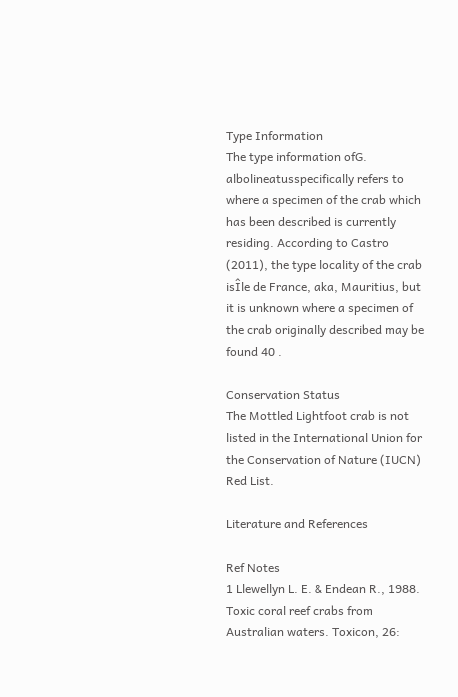Type Information
The type information ofG. albolineatusspecifically refers to where a specimen of the crab which has been described is currently residing. According to Castro (2011), the type locality of the crab isÎle de France, aka, Mauritius, but it is unknown where a specimen of the crab originally described may be found 40 .

Conservation Status
The Mottled Lightfoot crab is not listed in the International Union for the Conservation of Nature (IUCN) Red List.

Literature and References

Ref Notes
1 Llewellyn L. E. & Endean R., 1988. Toxic coral reef crabs from Australian waters. Toxicon, 26: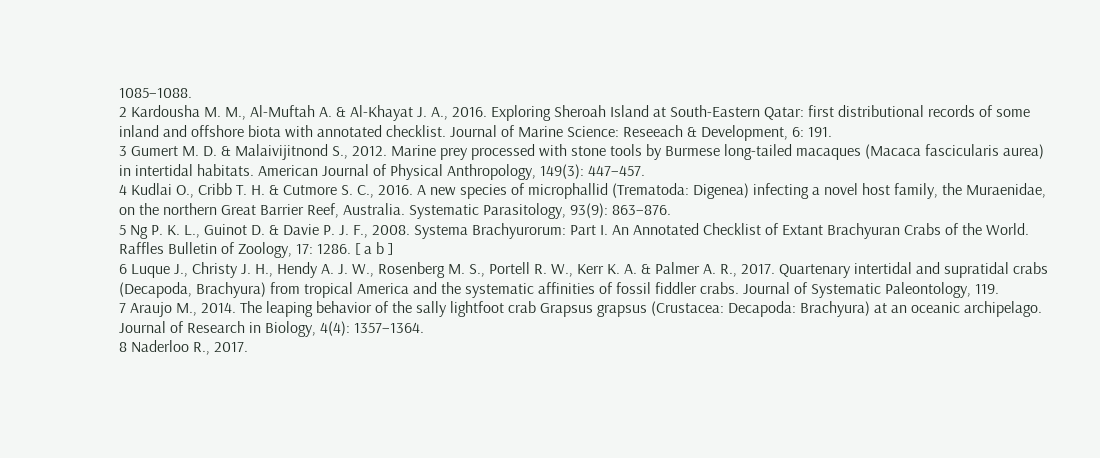1085–1088.
2 Kardousha M. M., Al-Muftah A. & Al-Khayat J. A., 2016. Exploring Sheroah Island at South-Eastern Qatar: first distributional records of some inland and offshore biota with annotated checklist. Journal of Marine Science: Reseeach & Development, 6: 191.
3 Gumert M. D. & Malaivijitnond S., 2012. Marine prey processed with stone tools by Burmese long-tailed macaques (Macaca fascicularis aurea) in intertidal habitats. American Journal of Physical Anthropology, 149(3): 447–457.
4 Kudlai O., Cribb T. H. & Cutmore S. C., 2016. A new species of microphallid (Trematoda: Digenea) infecting a novel host family, the Muraenidae, on the northern Great Barrier Reef, Australia. Systematic Parasitology, 93(9): 863–876.
5 Ng P. K. L., Guinot D. & Davie P. J. F., 2008. Systema Brachyurorum: Part I. An Annotated Checklist of Extant Brachyuran Crabs of the World. Raffles Bulletin of Zoology, 17: 1286. [ a b ]
6 Luque J., Christy J. H., Hendy A. J. W., Rosenberg M. S., Portell R. W., Kerr K. A. & Palmer A. R., 2017. Quartenary intertidal and supratidal crabs (Decapoda, Brachyura) from tropical America and the systematic affinities of fossil fiddler crabs. Journal of Systematic Paleontology, 119.
7 Araujo M., 2014. The leaping behavior of the sally lightfoot crab Grapsus grapsus (Crustacea: Decapoda: Brachyura) at an oceanic archipelago. Journal of Research in Biology, 4(4): 1357–1364.
8 Naderloo R., 2017.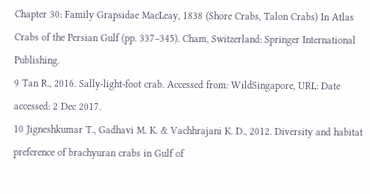Chapter 30: Family Grapsidae MacLeay, 1838 (Shore Crabs, Talon Crabs) In Atlas Crabs of the Persian Gulf (pp. 337–345). Cham, Switzerland: Springer International Publishing.
9 Tan R., 2016. Sally-light-foot crab. Accessed from: WildSingapore, URL: Date accessed: 2 Dec 2017.
10 Jigneshkumar T., Gadhavi M. K. & Vachhrajani K. D., 2012. Diversity and habitat preference of brachyuran crabs in Gulf of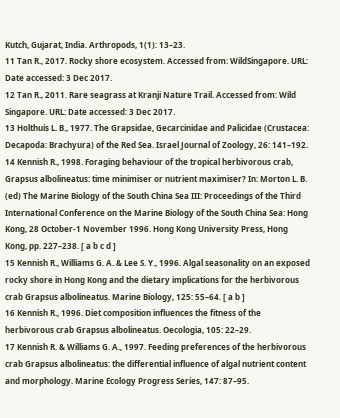Kutch, Gujarat, India. Arthropods, 1(1): 13–23.
11 Tan R., 2017. Rocky shore ecosystem. Accessed from: WildSingapore. URL: Date accessed: 3 Dec 2017.
12 Tan R., 2011. Rare seagrass at Kranji Nature Trail. Accessed from: Wild Singapore. URL: Date accessed: 3 Dec 2017.
13 Holthuis L. B., 1977. The Grapsidae, Gecarcinidae and Palicidae (Crustacea: Decapoda: Brachyura) of the Red Sea. Israel Journal of Zoology, 26: 141–192.
14 Kennish R., 1998. Foraging behaviour of the tropical herbivorous crab, Grapsus albolineatus: time minimiser or nutrient maximiser? In: Morton L. B. (ed) The Marine Biology of the South China Sea III: Proceedings of the Third International Conference on the Marine Biology of the South China Sea: Hong Kong, 28 October-1 November 1996. Hong Kong University Press, Hong Kong, pp. 227–238. [ a b c d ]
15 Kennish R., Williams G. A. & Lee S. Y., 1996. Algal seasonality on an exposed rocky shore in Hong Kong and the dietary implications for the herbivorous crab Grapsus albolineatus. Marine Biology, 125: 55–64. [ a b ]
16 Kennish R., 1996. Diet composition influences the fitness of the herbivorous crab Grapsus albolineatus. Oecologia, 105: 22–29.
17 Kennish R. & Williams G. A., 1997. Feeding preferences of the herbivorous crab Grapsus albolineatus: the differential influence of algal nutrient content and morphology. Marine Ecology Progress Series, 147: 87–95.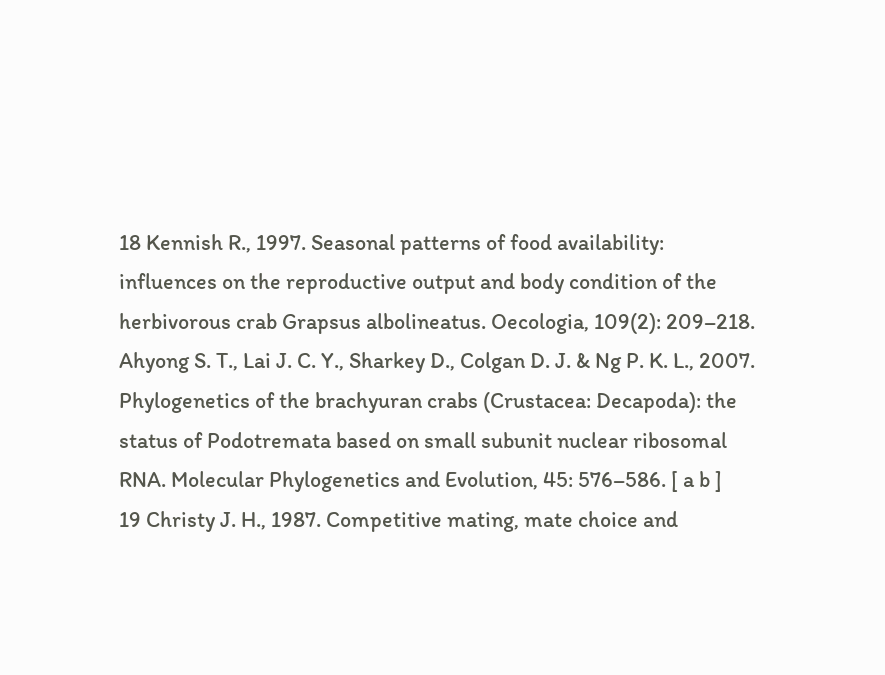18 Kennish R., 1997. Seasonal patterns of food availability: influences on the reproductive output and body condition of the herbivorous crab Grapsus albolineatus. Oecologia, 109(2): 209–218.
Ahyong S. T., Lai J. C. Y., Sharkey D., Colgan D. J. & Ng P. K. L., 2007. Phylogenetics of the brachyuran crabs (Crustacea: Decapoda): the status of Podotremata based on small subunit nuclear ribosomal RNA. Molecular Phylogenetics and Evolution, 45: 576–586. [ a b ]
19 Christy J. H., 1987. Competitive mating, mate choice and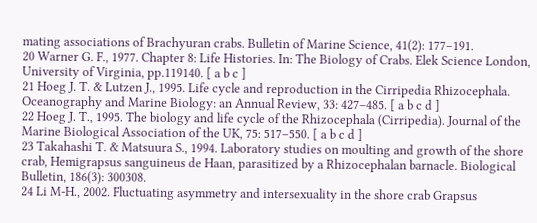mating associations of Brachyuran crabs. Bulletin of Marine Science, 41(2): 177–191.
20 Warner G. F., 1977. Chapter 8: Life Histories. In: The Biology of Crabs. Elek Science London, University of Virginia, pp.119140. [ a b c ]
21 Hoeg J. T. & Lutzen J., 1995. Life cycle and reproduction in the Cirripedia Rhizocephala. Oceanography and Marine Biology: an Annual Review, 33: 427–485. [ a b c d ]
22 Hoeg J. T., 1995. The biology and life cycle of the Rhizocephala (Cirripedia). Journal of the Marine Biological Association of the UK, 75: 517–550. [ a b c d ]
23 Takahashi T. & Matsuura S., 1994. Laboratory studies on moulting and growth of the shore crab, Hemigrapsus sanguineus de Haan, parasitized by a Rhizocephalan barnacle. Biological Bulletin, 186(3): 300308.
24 Li M-H., 2002. Fluctuating asymmetry and intersexuality in the shore crab Grapsus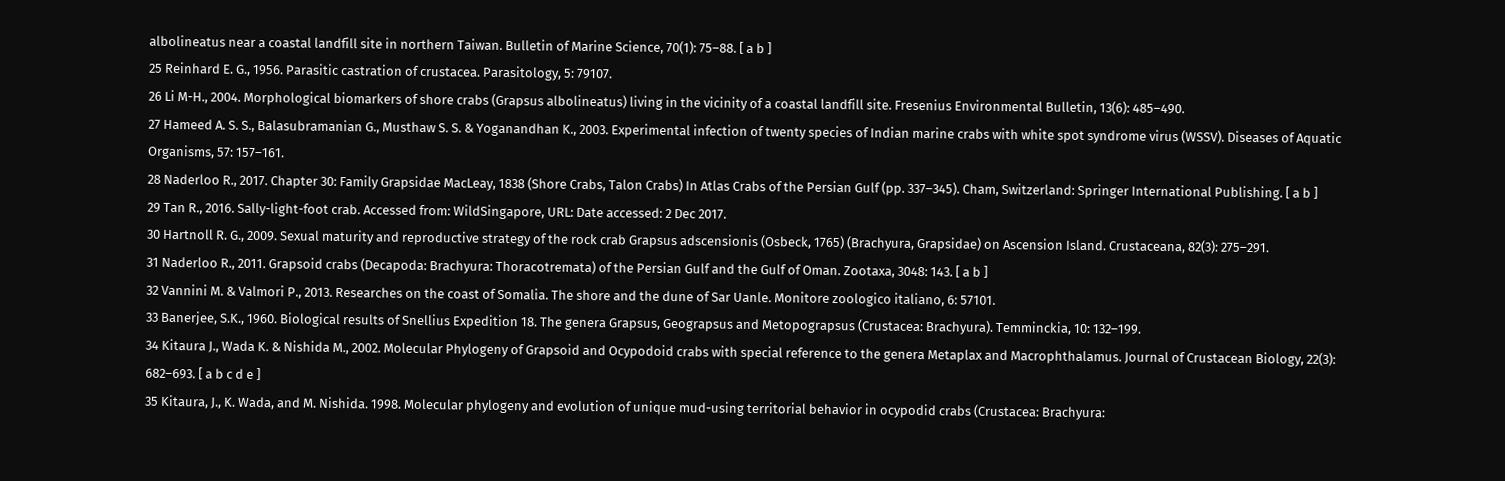albolineatus near a coastal landfill site in northern Taiwan. Bulletin of Marine Science, 70(1): 75–88. [ a b ]
25 Reinhard E. G., 1956. Parasitic castration of crustacea. Parasitology, 5: 79107.
26 Li M-H., 2004. Morphological biomarkers of shore crabs (Grapsus albolineatus) living in the vicinity of a coastal landfill site. Fresenius Environmental Bulletin, 13(6): 485–490.
27 Hameed A. S. S., Balasubramanian G., Musthaw S. S. & Yoganandhan K., 2003. Experimental infection of twenty species of Indian marine crabs with white spot syndrome virus (WSSV). Diseases of Aquatic Organisms, 57: 157–161.
28 Naderloo R., 2017. Chapter 30: Family Grapsidae MacLeay, 1838 (Shore Crabs, Talon Crabs) In Atlas Crabs of the Persian Gulf (pp. 337–345). Cham, Switzerland: Springer International Publishing. [ a b ]
29 Tan R., 2016. Sally-light-foot crab. Accessed from: WildSingapore, URL: Date accessed: 2 Dec 2017.
30 Hartnoll R. G., 2009. Sexual maturity and reproductive strategy of the rock crab Grapsus adscensionis (Osbeck, 1765) (Brachyura, Grapsidae) on Ascension Island. Crustaceana, 82(3): 275–291.
31 Naderloo R., 2011. Grapsoid crabs (Decapoda: Brachyura: Thoracotremata) of the Persian Gulf and the Gulf of Oman. Zootaxa, 3048: 143. [ a b ]
32 Vannini M. & Valmori P., 2013. Researches on the coast of Somalia. The shore and the dune of Sar Uanle. Monitore zoologico italiano, 6: 57101.
33 Banerjee, S.K., 1960. Biological results of Snellius Expedition 18. The genera Grapsus, Geograpsus and Metopograpsus (Crustacea: Brachyura). Temminckia, 10: 132–199.
34 Kitaura J., Wada K. & Nishida M., 2002. Molecular Phylogeny of Grapsoid and Ocypodoid crabs with special reference to the genera Metaplax and Macrophthalamus. Journal of Crustacean Biology, 22(3): 682–693. [ a b c d e ]
35 Kitaura, J., K. Wada, and M. Nishida. 1998. Molecular phylogeny and evolution of unique mud-using territorial behavior in ocypodid crabs (Crustacea: Brachyura: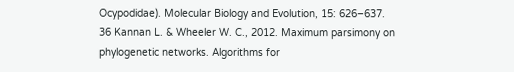Ocypodidae). Molecular Biology and Evolution, 15: 626–637.
36 Kannan L. & Wheeler W. C., 2012. Maximum parsimony on phylogenetic networks. Algorithms for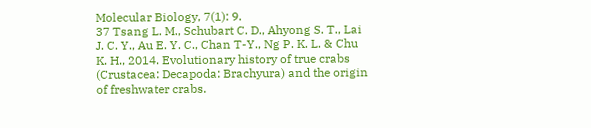Molecular Biology, 7(1): 9.
37 Tsang L. M., Schubart C. D., Ahyong S. T., Lai J. C. Y., Au E. Y. C., Chan T-Y., Ng P. K. L. & Chu K. H., 2014. Evolutionary history of true crabs (Crustacea: Decapoda: Brachyura) and the origin of freshwater crabs.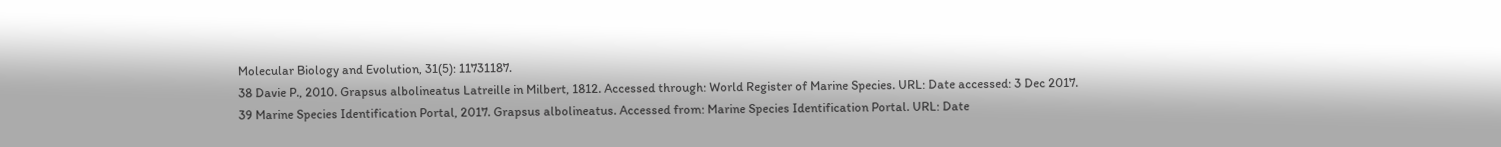Molecular Biology and Evolution, 31(5): 11731187.
38 Davie P., 2010. Grapsus albolineatus Latreille in Milbert, 1812. Accessed through: World Register of Marine Species. URL: Date accessed: 3 Dec 2017.
39 Marine Species Identification Portal, 2017. Grapsus albolineatus. Accessed from: Marine Species Identification Portal. URL: Date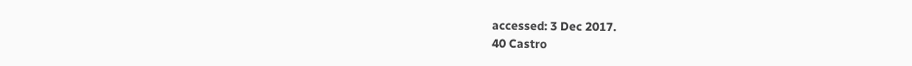accessed: 3 Dec 2017.
40 Castro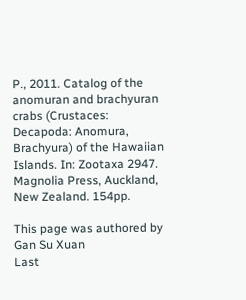P., 2011. Catalog of the anomuran and brachyuran crabs (Crustaces: Decapoda: Anomura, Brachyura) of the Hawaiian Islands. In: Zootaxa 2947. Magnolia Press, Auckland, New Zealand. 154pp.

This page was authored by Gan Su Xuan
Last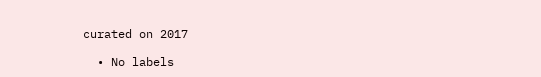curated on 2017

  • No labels